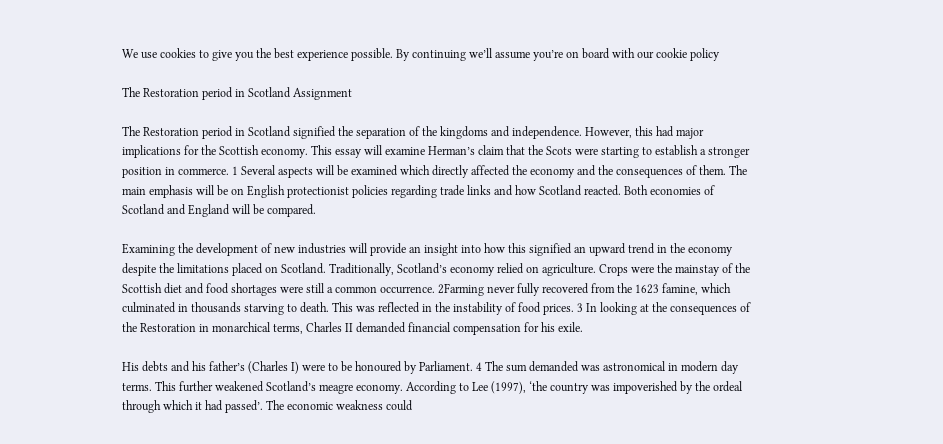We use cookies to give you the best experience possible. By continuing we’ll assume you’re on board with our cookie policy

The Restoration period in Scotland Assignment

The Restoration period in Scotland signified the separation of the kingdoms and independence. However, this had major implications for the Scottish economy. This essay will examine Herman’s claim that the Scots were starting to establish a stronger position in commerce. 1 Several aspects will be examined which directly affected the economy and the consequences of them. The main emphasis will be on English protectionist policies regarding trade links and how Scotland reacted. Both economies of Scotland and England will be compared.

Examining the development of new industries will provide an insight into how this signified an upward trend in the economy despite the limitations placed on Scotland. Traditionally, Scotland’s economy relied on agriculture. Crops were the mainstay of the Scottish diet and food shortages were still a common occurrence. 2Farming never fully recovered from the 1623 famine, which culminated in thousands starving to death. This was reflected in the instability of food prices. 3 In looking at the consequences of the Restoration in monarchical terms, Charles II demanded financial compensation for his exile.

His debts and his father’s (Charles I) were to be honoured by Parliament. 4 The sum demanded was astronomical in modern day terms. This further weakened Scotland’s meagre economy. According to Lee (1997), ‘the country was impoverished by the ordeal through which it had passed’. The economic weakness could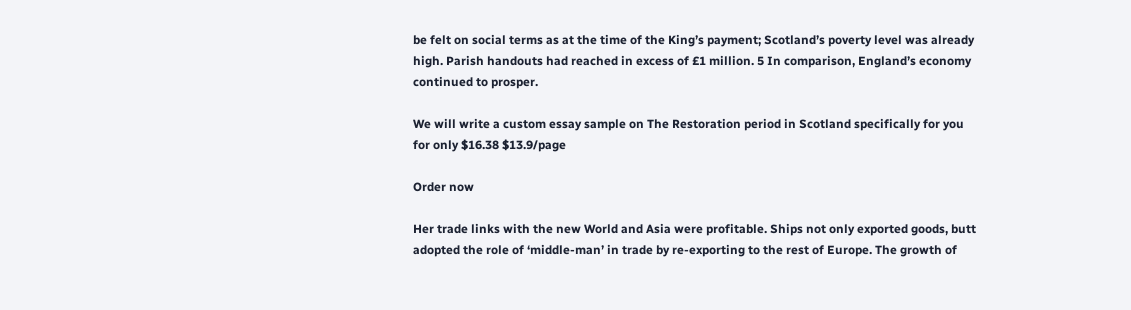be felt on social terms as at the time of the King’s payment; Scotland’s poverty level was already high. Parish handouts had reached in excess of £1 million. 5 In comparison, England’s economy continued to prosper.

We will write a custom essay sample on The Restoration period in Scotland specifically for you
for only $16.38 $13.9/page

Order now

Her trade links with the new World and Asia were profitable. Ships not only exported goods, butt adopted the role of ‘middle-man’ in trade by re-exporting to the rest of Europe. The growth of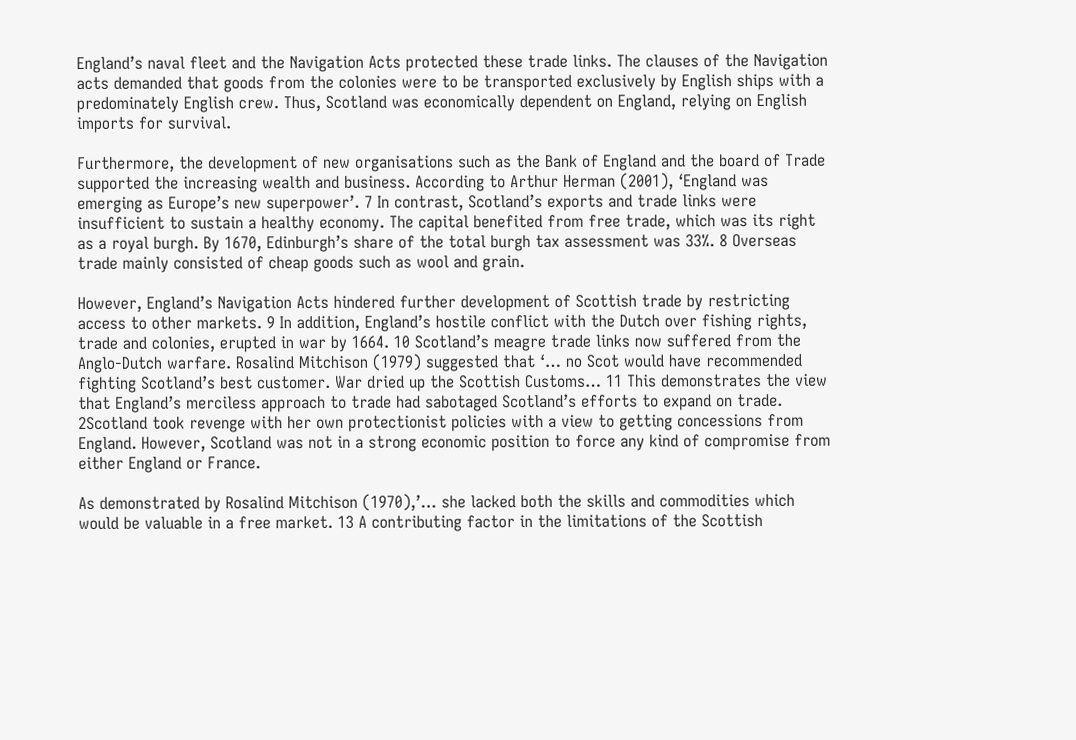England’s naval fleet and the Navigation Acts protected these trade links. The clauses of the Navigation acts demanded that goods from the colonies were to be transported exclusively by English ships with a predominately English crew. Thus, Scotland was economically dependent on England, relying on English imports for survival.

Furthermore, the development of new organisations such as the Bank of England and the board of Trade supported the increasing wealth and business. According to Arthur Herman (2001), ‘England was emerging as Europe’s new superpower’. 7 In contrast, Scotland’s exports and trade links were insufficient to sustain a healthy economy. The capital benefited from free trade, which was its right as a royal burgh. By 1670, Edinburgh’s share of the total burgh tax assessment was 33%. 8 Overseas trade mainly consisted of cheap goods such as wool and grain.

However, England’s Navigation Acts hindered further development of Scottish trade by restricting access to other markets. 9 In addition, England’s hostile conflict with the Dutch over fishing rights, trade and colonies, erupted in war by 1664. 10 Scotland’s meagre trade links now suffered from the Anglo-Dutch warfare. Rosalind Mitchison (1979) suggested that ‘… no Scot would have recommended fighting Scotland’s best customer. War dried up the Scottish Customs… 11 This demonstrates the view that England’s merciless approach to trade had sabotaged Scotland’s efforts to expand on trade. 2Scotland took revenge with her own protectionist policies with a view to getting concessions from England. However, Scotland was not in a strong economic position to force any kind of compromise from either England or France.

As demonstrated by Rosalind Mitchison (1970),’… she lacked both the skills and commodities which would be valuable in a free market. 13 A contributing factor in the limitations of the Scottish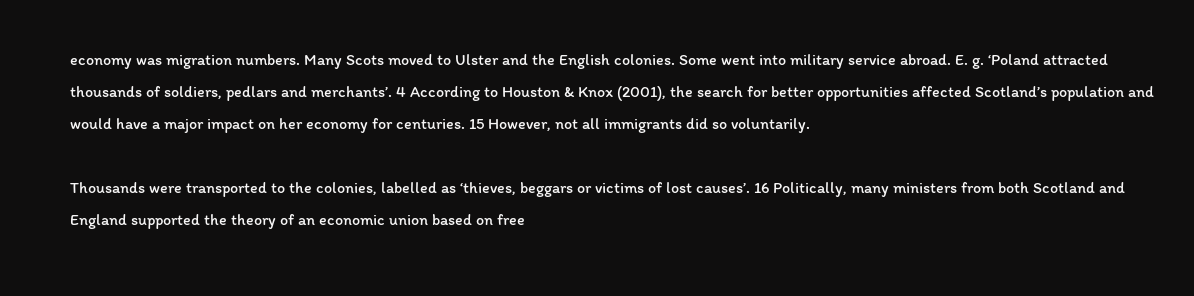economy was migration numbers. Many Scots moved to Ulster and the English colonies. Some went into military service abroad. E. g. ‘Poland attracted thousands of soldiers, pedlars and merchants’. 4 According to Houston & Knox (2001), the search for better opportunities affected Scotland’s population and would have a major impact on her economy for centuries. 15 However, not all immigrants did so voluntarily.

Thousands were transported to the colonies, labelled as ‘thieves, beggars or victims of lost causes’. 16 Politically, many ministers from both Scotland and England supported the theory of an economic union based on free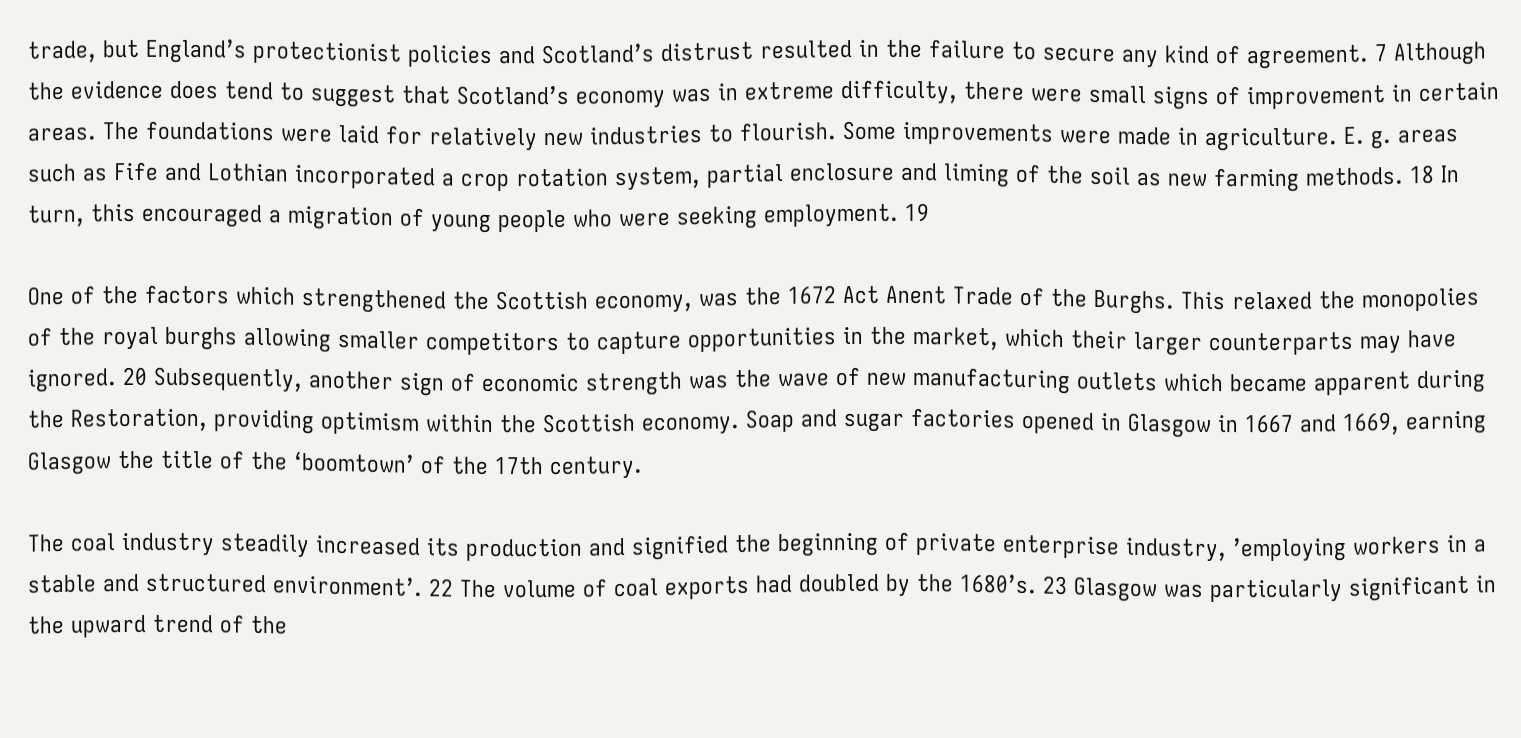trade, but England’s protectionist policies and Scotland’s distrust resulted in the failure to secure any kind of agreement. 7 Although the evidence does tend to suggest that Scotland’s economy was in extreme difficulty, there were small signs of improvement in certain areas. The foundations were laid for relatively new industries to flourish. Some improvements were made in agriculture. E. g. areas such as Fife and Lothian incorporated a crop rotation system, partial enclosure and liming of the soil as new farming methods. 18 In turn, this encouraged a migration of young people who were seeking employment. 19

One of the factors which strengthened the Scottish economy, was the 1672 Act Anent Trade of the Burghs. This relaxed the monopolies of the royal burghs allowing smaller competitors to capture opportunities in the market, which their larger counterparts may have ignored. 20 Subsequently, another sign of economic strength was the wave of new manufacturing outlets which became apparent during the Restoration, providing optimism within the Scottish economy. Soap and sugar factories opened in Glasgow in 1667 and 1669, earning Glasgow the title of the ‘boomtown’ of the 17th century.

The coal industry steadily increased its production and signified the beginning of private enterprise industry, ’employing workers in a stable and structured environment’. 22 The volume of coal exports had doubled by the 1680’s. 23 Glasgow was particularly significant in the upward trend of the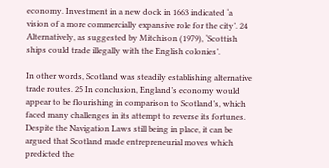economy. Investment in a new dock in 1663 indicated ‘a vision of a more commercially expansive role for the city’. 24 Alternatively, as suggested by Mitchison (1979), ‘Scottish ships could trade illegally with the English colonies’.

In other words, Scotland was steadily establishing alternative trade routes. 25 In conclusion, England’s economy would appear to be flourishing in comparison to Scotland’s, which faced many challenges in its attempt to reverse its fortunes. Despite the Navigation Laws still being in place, it can be argued that Scotland made entrepreneurial moves which predicted the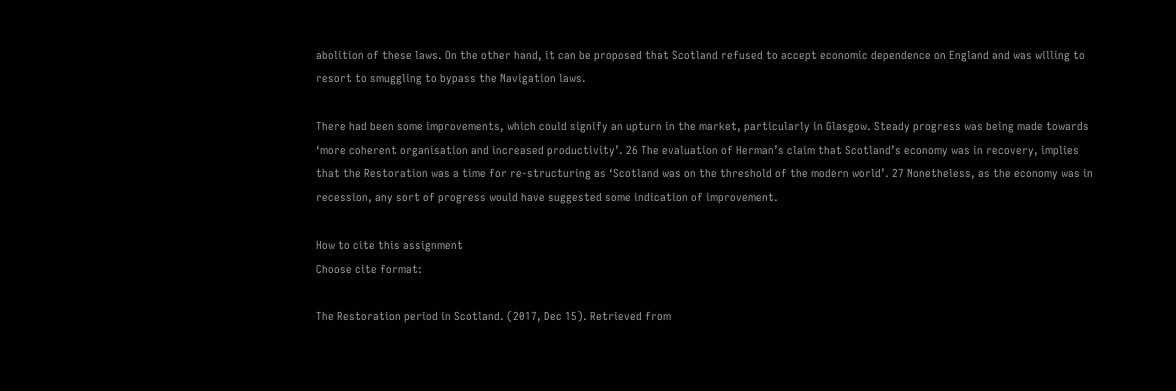abolition of these laws. On the other hand, it can be proposed that Scotland refused to accept economic dependence on England and was willing to resort to smuggling to bypass the Navigation laws.

There had been some improvements, which could signify an upturn in the market, particularly in Glasgow. Steady progress was being made towards ‘more coherent organisation and increased productivity’. 26 The evaluation of Herman’s claim that Scotland’s economy was in recovery, implies that the Restoration was a time for re-structuring as ‘Scotland was on the threshold of the modern world’. 27 Nonetheless, as the economy was in recession, any sort of progress would have suggested some indication of improvement.

How to cite this assignment
Choose cite format:

The Restoration period in Scotland. (2017, Dec 15). Retrieved from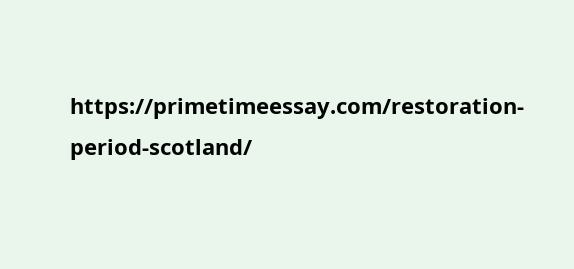https://primetimeessay.com/restoration-period-scotland/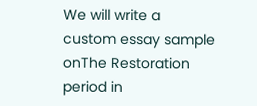We will write a custom essay sample onThe Restoration period in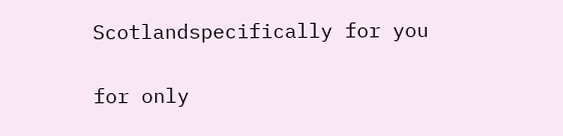Scotlandspecifically for you

for only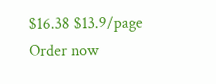$16.38 $13.9/page
Order now